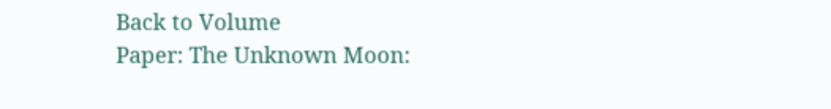Back to Volume
Paper: The Unknown Moon: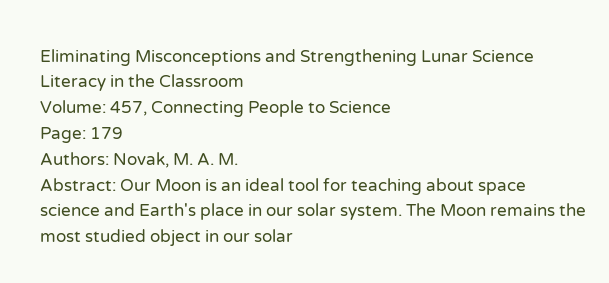Eliminating Misconceptions and Strengthening Lunar Science Literacy in the Classroom
Volume: 457, Connecting People to Science
Page: 179
Authors: Novak, M. A. M.
Abstract: Our Moon is an ideal tool for teaching about space science and Earth's place in our solar system. The Moon remains the most studied object in our solar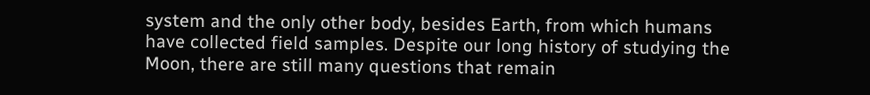system and the only other body, besides Earth, from which humans have collected field samples. Despite our long history of studying the Moon, there are still many questions that remain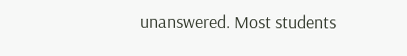unanswered. Most students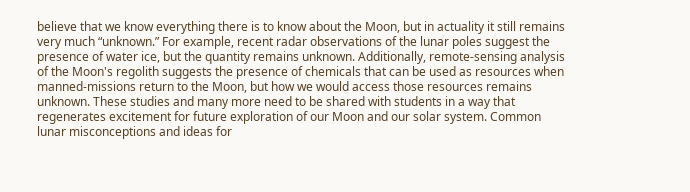believe that we know everything there is to know about the Moon, but in actuality it still remains very much “unknown.” For example, recent radar observations of the lunar poles suggest the presence of water ice, but the quantity remains unknown. Additionally, remote-sensing analysis of the Moon's regolith suggests the presence of chemicals that can be used as resources when manned-missions return to the Moon, but how we would access those resources remains unknown. These studies and many more need to be shared with students in a way that regenerates excitement for future exploration of our Moon and our solar system. Common lunar misconceptions and ideas for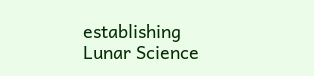establishing Lunar Science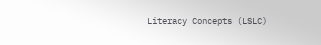Literacy Concepts (LSLC)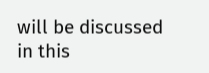will be discussed in this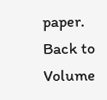paper.
Back to Volume